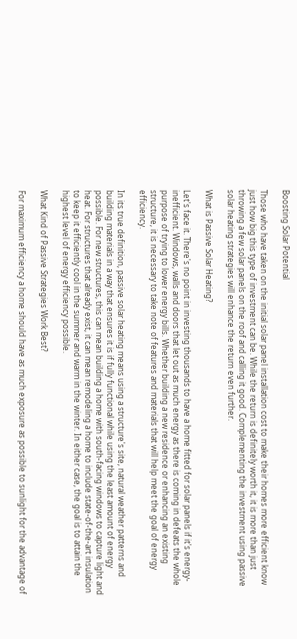Boosting Solar Potential

Those who have taken on the initial solar panel installation cost to make their homes more efficient know just how big this type of investment can be. While the return is definitely worth it, it is more than just throwing a few solar panels on the roof and calling it good. Complementing the investment using passive solar heating strategies will enhance the return even further.

What is Passive Solar Heating?

Let's face it. There's no point in investing thousands to have a home fitted for solar panels if it's energy-inefficient. Windows, walls and doors that let out as much energy as there is coming in defeats the whole purpose of trying to lower energy bills. Whether building a new residence or enhancing an existing structure, it is necessary to take note of features and materials that will help meet the goal of energy efficiency.

In its true definition, passive solar heating means using a structure's site, natural weather patterns and building materials in a way that ensures it is if fully functional while using the least amount of energy possible. For new structures, this can mean building a home with south-facing windows to capture light and heat. For structures that already exist, it can mean remodeling a home to include state-of-the-art insulation to keep it efficiently cool in the summer and warm in the winter. In either case, the goal is to attain the highest level of energy efficiency possible.

What Kind of Passive Strategies Work Best?

For maximum efficiency a home should have as much exposure as possible to sunlight for the advantage of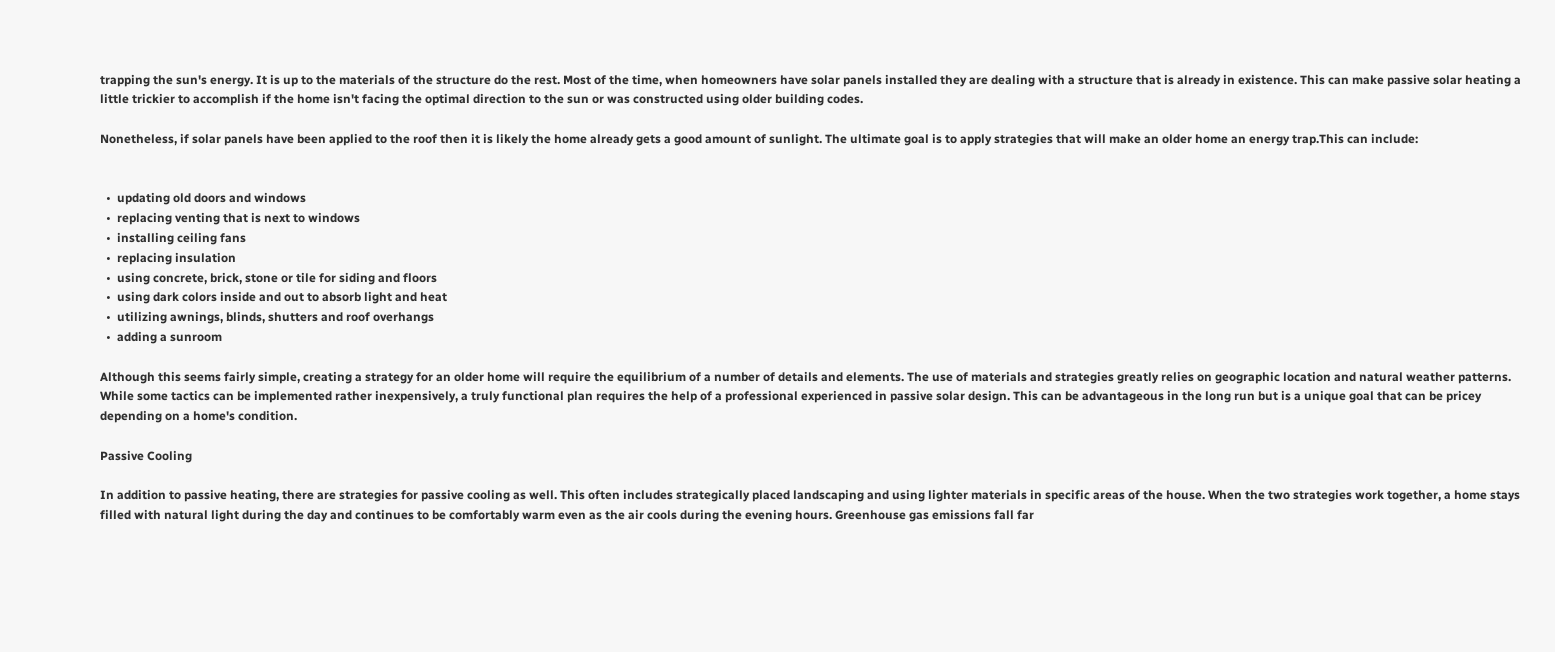trapping the sun's energy. It is up to the materials of the structure do the rest. Most of the time, when homeowners have solar panels installed they are dealing with a structure that is already in existence. This can make passive solar heating a little trickier to accomplish if the home isn't facing the optimal direction to the sun or was constructed using older building codes.

Nonetheless, if solar panels have been applied to the roof then it is likely the home already gets a good amount of sunlight. The ultimate goal is to apply strategies that will make an older home an energy trap.This can include:


  •  updating old doors and windows
  •  replacing venting that is next to windows
  •  installing ceiling fans
  •  replacing insulation
  •  using concrete, brick, stone or tile for siding and floors
  •  using dark colors inside and out to absorb light and heat
  •  utilizing awnings, blinds, shutters and roof overhangs
  •  adding a sunroom

Although this seems fairly simple, creating a strategy for an older home will require the equilibrium of a number of details and elements. The use of materials and strategies greatly relies on geographic location and natural weather patterns. While some tactics can be implemented rather inexpensively, a truly functional plan requires the help of a professional experienced in passive solar design. This can be advantageous in the long run but is a unique goal that can be pricey depending on a home's condition.

Passive Cooling

In addition to passive heating, there are strategies for passive cooling as well. This often includes strategically placed landscaping and using lighter materials in specific areas of the house. When the two strategies work together, a home stays filled with natural light during the day and continues to be comfortably warm even as the air cools during the evening hours. Greenhouse gas emissions fall far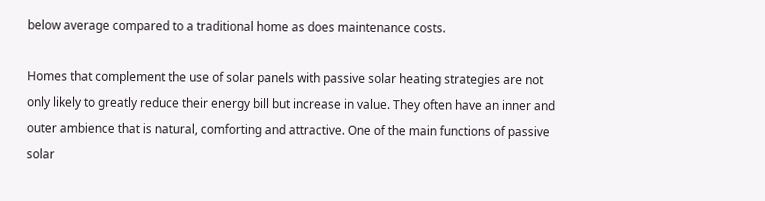below average compared to a traditional home as does maintenance costs.

Homes that complement the use of solar panels with passive solar heating strategies are not only likely to greatly reduce their energy bill but increase in value. They often have an inner and outer ambience that is natural, comforting and attractive. One of the main functions of passive solar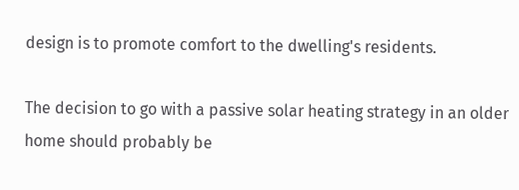design is to promote comfort to the dwelling's residents.

The decision to go with a passive solar heating strategy in an older home should probably be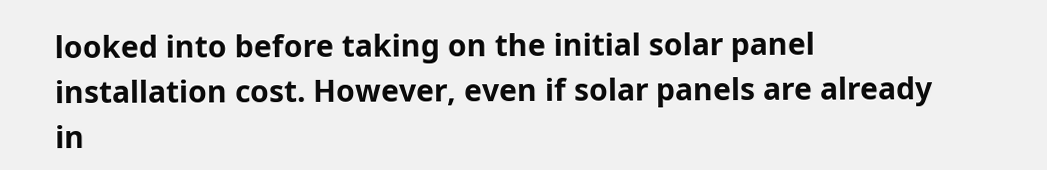looked into before taking on the initial solar panel installation cost. However, even if solar panels are already in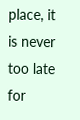place, it is never too late for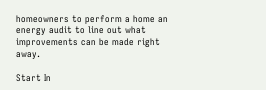homeowners to perform a home an energy audit to line out what improvements can be made right away.

Start In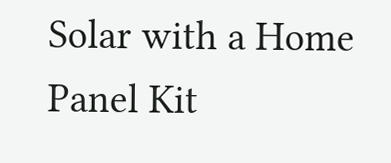Solar with a Home Panel Kit